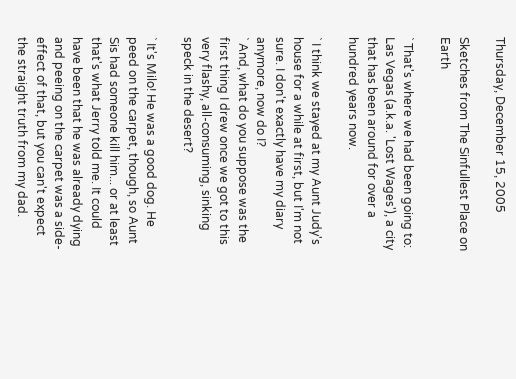Thursday, December 15, 2005

Sketches from The Sinfullest Place on Earth

` That's where we had been going to: Las Vegas (a.k.a. 'Lost Wages'), a city that has been around for over a hundred years now.

` I think we stayed at my Aunt Judy's house for a while at first, but I'm not sure. I don't exactly have my diary anymore, now do I?
` And, what do you suppose was the first thing I drew once we got to this very flashy, all-consuming, sinking speck in the desert?

` It's Milo! He was a good dog. He peed on the carpet, though, so Aunt Sis had someone kill him... or at least that's what Jerry told me. It could have been that he was already dying and peeing on the carpet was a side-effect of that, but you can't expect the straight truth from my dad.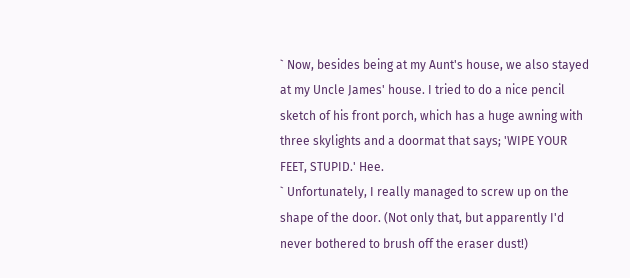` Now, besides being at my Aunt's house, we also stayed at my Uncle James' house. I tried to do a nice pencil sketch of his front porch, which has a huge awning with three skylights and a doormat that says; 'WIPE YOUR FEET, STUPID.' Hee.
` Unfortunately, I really managed to screw up on the shape of the door. (Not only that, but apparently I'd never bothered to brush off the eraser dust!)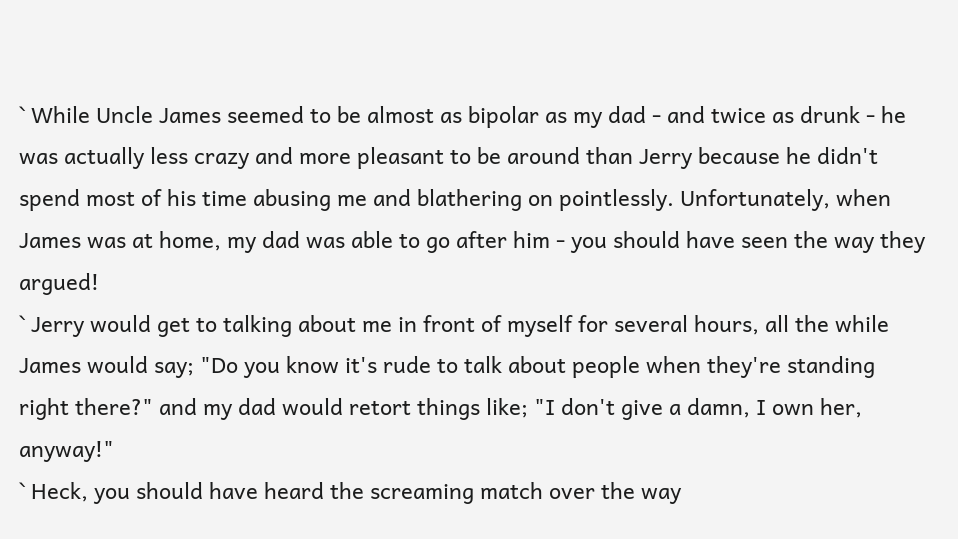` While Uncle James seemed to be almost as bipolar as my dad - and twice as drunk - he was actually less crazy and more pleasant to be around than Jerry because he didn't spend most of his time abusing me and blathering on pointlessly. Unfortunately, when James was at home, my dad was able to go after him - you should have seen the way they argued!
` Jerry would get to talking about me in front of myself for several hours, all the while James would say; "Do you know it's rude to talk about people when they're standing right there?" and my dad would retort things like; "I don't give a damn, I own her, anyway!"
` Heck, you should have heard the screaming match over the way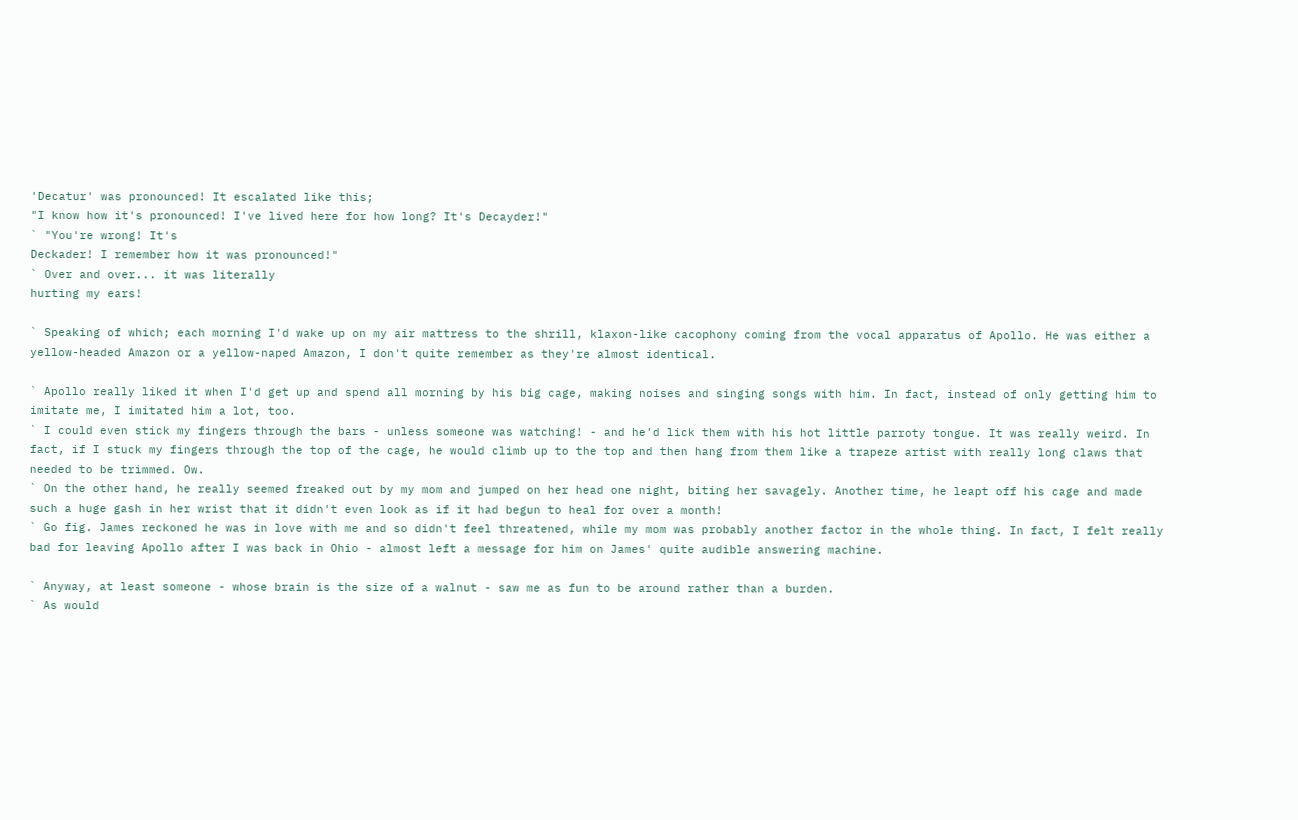'Decatur' was pronounced! It escalated like this;
"I know how it's pronounced! I've lived here for how long? It's Decayder!"
` "You're wrong! It's
Deckader! I remember how it was pronounced!"
` Over and over... it was literally
hurting my ears!

` Speaking of which; each morning I'd wake up on my air mattress to the shrill, klaxon-like cacophony coming from the vocal apparatus of Apollo. He was either a yellow-headed Amazon or a yellow-naped Amazon, I don't quite remember as they're almost identical.

` Apollo really liked it when I'd get up and spend all morning by his big cage, making noises and singing songs with him. In fact, instead of only getting him to imitate me, I imitated him a lot, too.
` I could even stick my fingers through the bars - unless someone was watching! - and he'd lick them with his hot little parroty tongue. It was really weird. In fact, if I stuck my fingers through the top of the cage, he would climb up to the top and then hang from them like a trapeze artist with really long claws that needed to be trimmed. Ow.
` On the other hand, he really seemed freaked out by my mom and jumped on her head one night, biting her savagely. Another time, he leapt off his cage and made such a huge gash in her wrist that it didn't even look as if it had begun to heal for over a month!
` Go fig. James reckoned he was in love with me and so didn't feel threatened, while my mom was probably another factor in the whole thing. In fact, I felt really bad for leaving Apollo after I was back in Ohio - almost left a message for him on James' quite audible answering machine.

` Anyway, at least someone - whose brain is the size of a walnut - saw me as fun to be around rather than a burden.
` As would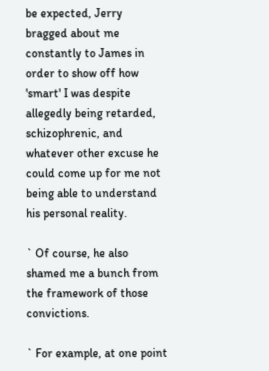be expected, Jerry bragged about me constantly to James in order to show off how 'smart' I was despite allegedly being retarded, schizophrenic, and whatever other excuse he could come up for me not being able to understand his personal reality.

` Of course, he also shamed me a bunch from the framework of those convictions.

` For example, at one point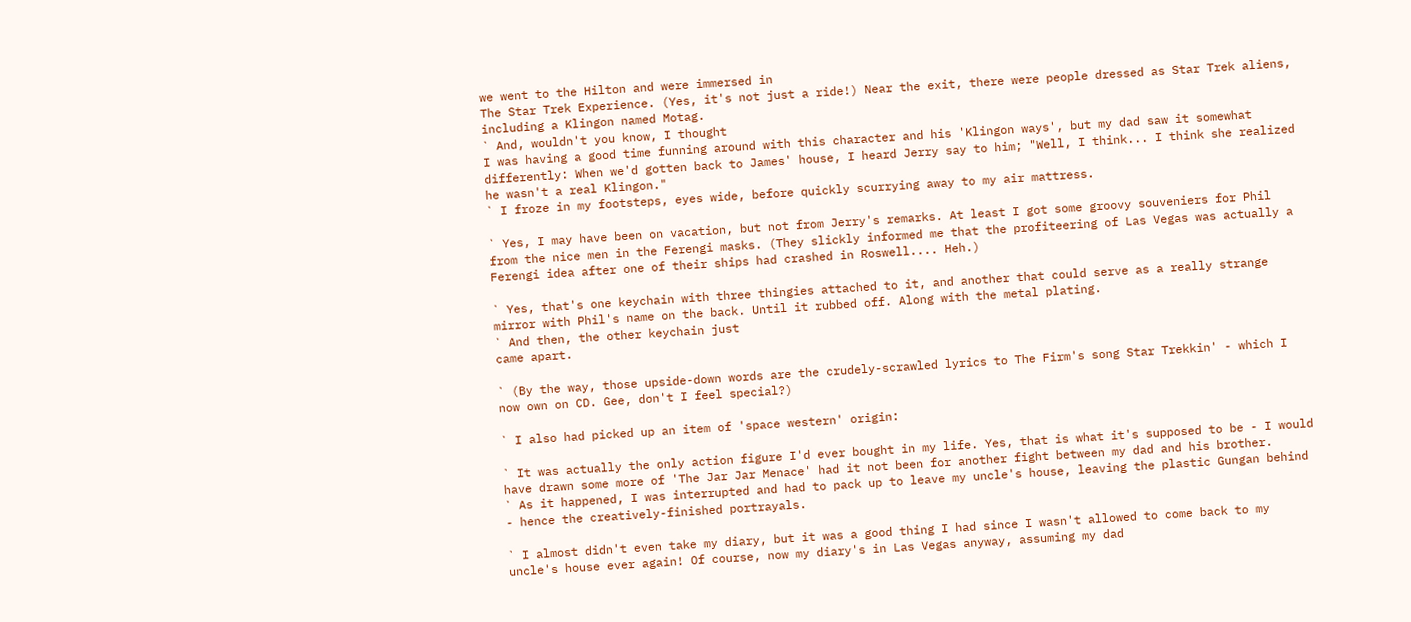we went to the Hilton and were immersed in
The Star Trek Experience. (Yes, it's not just a ride!) Near the exit, there were people dressed as Star Trek aliens, including a Klingon named Motag.
` And, wouldn't you know, I thought
I was having a good time funning around with this character and his 'Klingon ways', but my dad saw it somewhat differently: When we'd gotten back to James' house, I heard Jerry say to him; "Well, I think... I think she realized he wasn't a real Klingon."
` I froze in my footsteps, eyes wide, before quickly scurrying away to my air mattress.

` Yes, I may have been on vacation, but not from Jerry's remarks. At least I got some groovy souveniers for Phil from the nice men in the Ferengi masks. (They slickly informed me that the profiteering of Las Vegas was actually a Ferengi idea after one of their ships had crashed in Roswell.... Heh.)

` Yes, that's one keychain with three thingies attached to it, and another that could serve as a really strange mirror with Phil's name on the back. Until it rubbed off. Along with the metal plating.
` And then, the other keychain just
came apart.

` (By the way, those upside-down words are the crudely-scrawled lyrics to The Firm's song Star Trekkin' - which I now own on CD. Gee, don't I feel special?)

` I also had picked up an item of 'space western' origin:

` It was actually the only action figure I'd ever bought in my life. Yes, that is what it's supposed to be - I would have drawn some more of 'The Jar Jar Menace' had it not been for another fight between my dad and his brother.
` As it happened, I was interrupted and had to pack up to leave my uncle's house, leaving the plastic Gungan behind - hence the creatively-finished portrayals.

` I almost didn't even take my diary, but it was a good thing I had since I wasn't allowed to come back to my uncle's house ever again! Of course, now my diary's in Las Vegas anyway, assuming my dad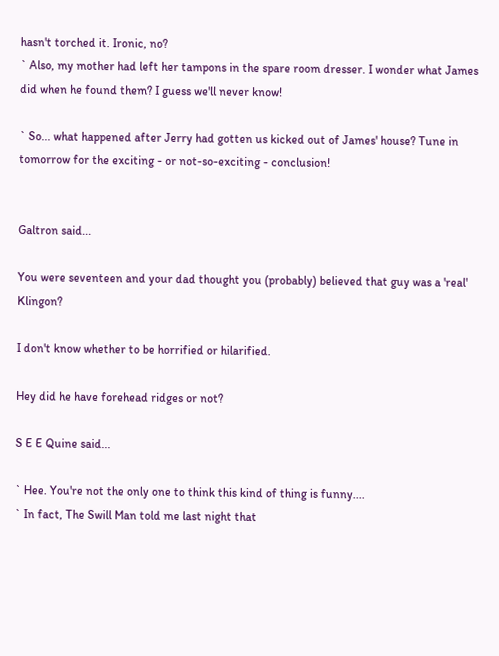hasn't torched it. Ironic, no?
` Also, my mother had left her tampons in the spare room dresser. I wonder what James did when he found them? I guess we'll never know!

` So... what happened after Jerry had gotten us kicked out of James' house? Tune in tomorrow for the exciting - or not-so-exciting - conclusion!


Galtron said...

You were seventeen and your dad thought you (probably) believed that guy was a 'real' Klingon?

I don't know whether to be horrified or hilarified.

Hey did he have forehead ridges or not?

S E E Quine said...

` Hee. You're not the only one to think this kind of thing is funny....
` In fact, The Swill Man told me last night that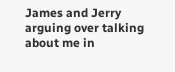James and Jerry arguing over talking about me in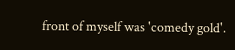front of myself was 'comedy gold'.